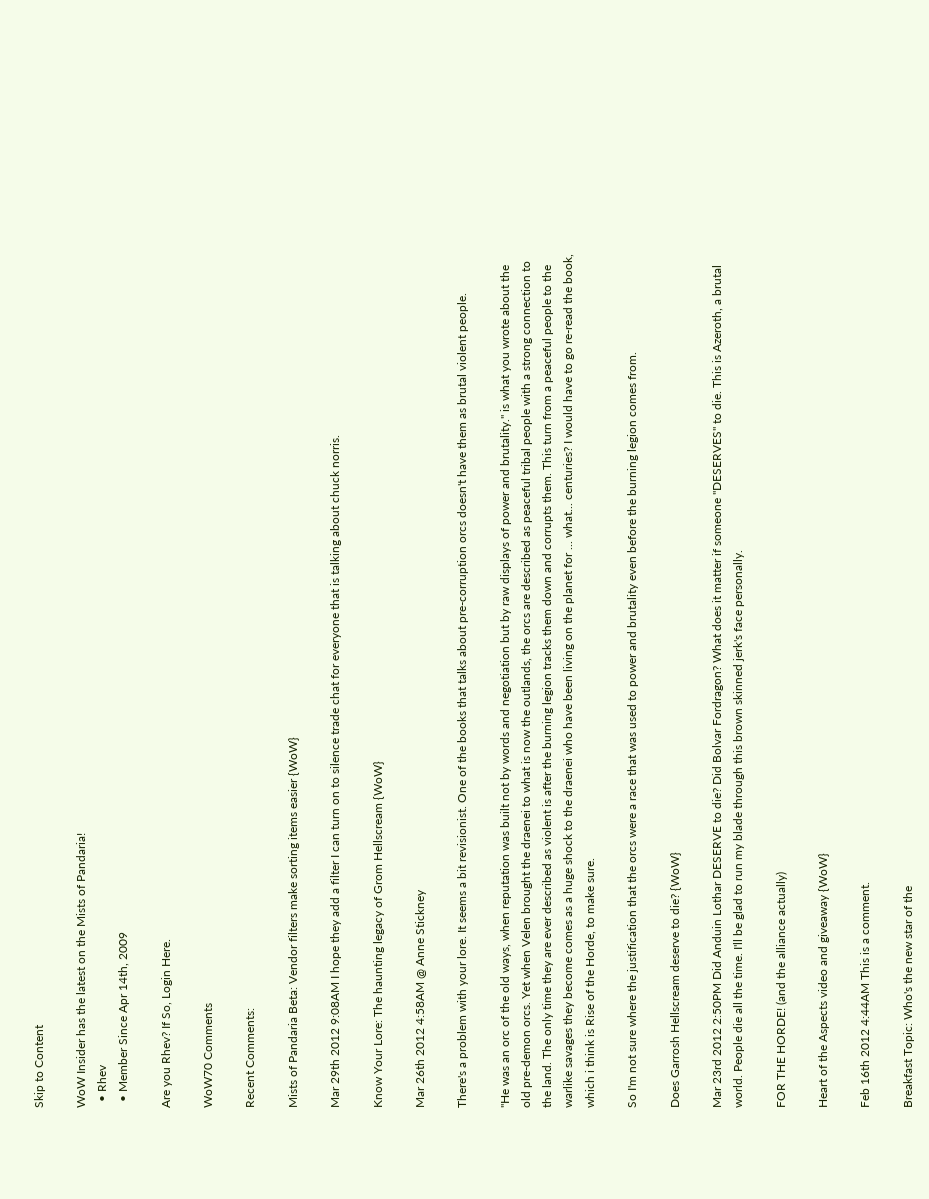Skip to Content

WoW Insider has the latest on the Mists of Pandaria!
  • Rhev
  • Member Since Apr 14th, 2009

Are you Rhev? If So, Login Here.

WoW70 Comments

Recent Comments:

Mists of Pandaria Beta: Vendor filters make sorting items easier {WoW}

Mar 29th 2012 9:08AM I hope they add a filter I can turn on to silence trade chat for everyone that is talking about chuck norris.

Know Your Lore: The haunting legacy of Grom Hellscream {WoW}

Mar 26th 2012 4:58AM @ Anne Stickney

There's a problem with your lore. It seems a bit revisionist. One of the books that talks about pre-corruption orcs doesn't have them as brutal violent people.

"He was an orc of the old ways, when reputation was built not by words and negotiation but by raw displays of power and brutality." is what you wrote about the old pre-demon orcs. Yet when Velen brought the draenei to what is now the outlands, the orcs are described as peaceful tribal people with a strong connection to the land. The only time they are ever described as violent is after the burning legion tracks them down and corrupts them. This turn from a peaceful people to the warlike savages they become comes as a huge shock to the draenei who have been living on the planet for ... what... centuries? I would have to go re-read the book, which i think is Rise of the Horde, to make sure.

So I'm not sure where the justification that the orcs were a race that was used to power and brutality even before the burning legion comes from.

Does Garrosh Hellscream deserve to die? {WoW}

Mar 23rd 2012 2:50PM Did Anduin Lothar DESERVE to die? Did Bolvar Fordragon? What does it matter if someone "DESERVES" to die. This is Azeroth, a brutal world. People die all the time. I'll be glad to run my blade through this brown skinned jerk's face personally.

FOR THE HORDE! (and the alliance actually)

Heart of the Aspects video and giveaway {WoW}

Feb 16th 2012 4:44AM This is a comment.

Breakfast Topic: Who's the new star of the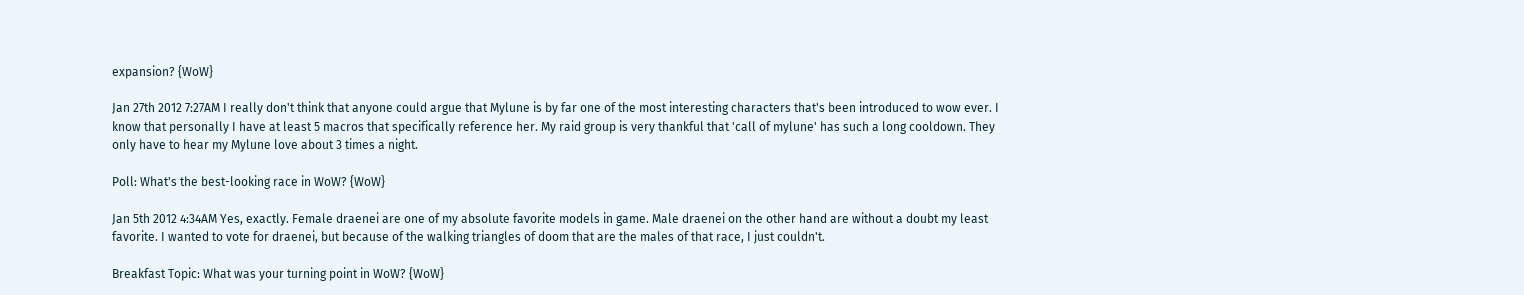expansion? {WoW}

Jan 27th 2012 7:27AM I really don't think that anyone could argue that Mylune is by far one of the most interesting characters that's been introduced to wow ever. I know that personally I have at least 5 macros that specifically reference her. My raid group is very thankful that 'call of mylune' has such a long cooldown. They only have to hear my Mylune love about 3 times a night.

Poll: What's the best-looking race in WoW? {WoW}

Jan 5th 2012 4:34AM Yes, exactly. Female draenei are one of my absolute favorite models in game. Male draenei on the other hand are without a doubt my least favorite. I wanted to vote for draenei, but because of the walking triangles of doom that are the males of that race, I just couldn't.

Breakfast Topic: What was your turning point in WoW? {WoW}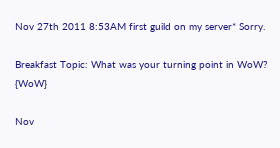Nov 27th 2011 8:53AM first guild on my server* Sorry.

Breakfast Topic: What was your turning point in WoW? {WoW}

Nov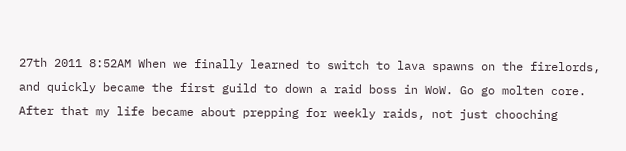27th 2011 8:52AM When we finally learned to switch to lava spawns on the firelords, and quickly became the first guild to down a raid boss in WoW. Go go molten core. After that my life became about prepping for weekly raids, not just chooching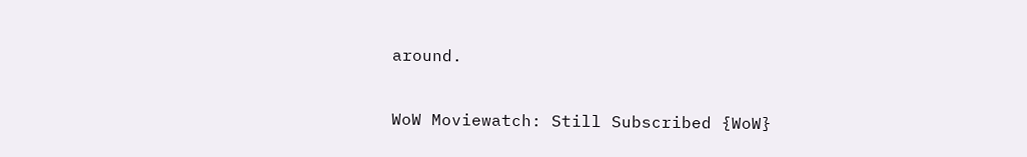around.

WoW Moviewatch: Still Subscribed {WoW}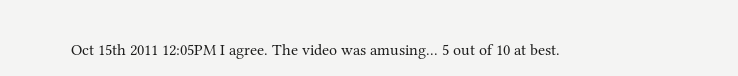Oct 15th 2011 12:05PM I agree. The video was amusing... 5 out of 10 at best.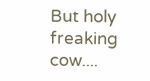But holy freaking cow....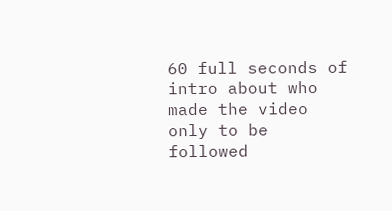60 full seconds of intro about who made the video only to be followed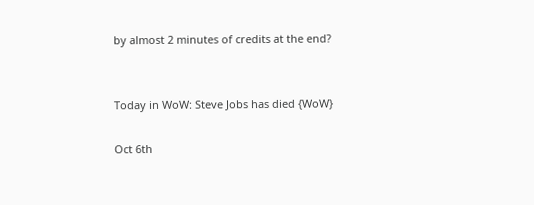by almost 2 minutes of credits at the end?


Today in WoW: Steve Jobs has died {WoW}

Oct 6th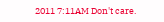2011 7:11AM Don't care.